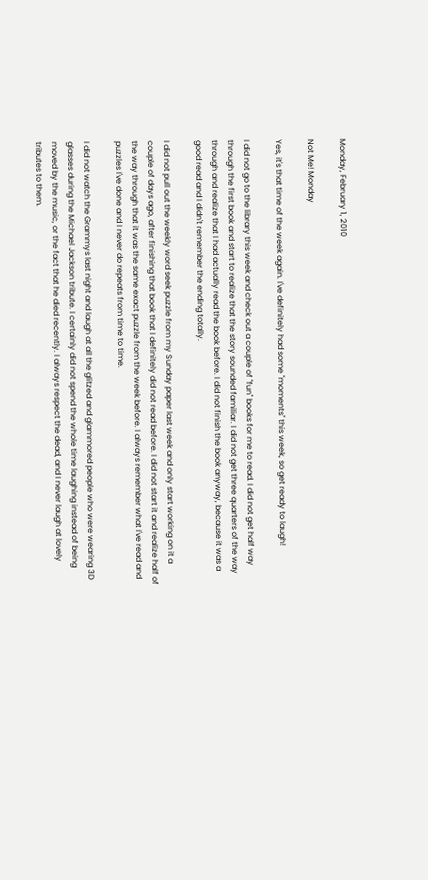Monday, February 1, 2010

Not Me! Monday

Yes, it's that time of the week again. I've definitely had some "moments" this week, so get ready to laugh!

I did not go to the library this week and check out a couple of "fun" books for me to read. I did not get half way through the first book and start to realize that the story sounded familiar. I did not get three quarters of the way through and realize that I had actually read the book before. I did not finish the book anyway, because it was a good read and I didn't remember the ending totally.

I did not pull out the weekly word seek puzzle from my Sunday paper last week and only start working on it a couple of days ago, after finishing that book that I definitely did not read before. I did not start it and realize half of the way through that it was the same exact puzzle from the week before. I always remember what I've read and puzzles I've done and I never do repeats from time to time.

I did not watch the Grammys last night and laugh at all the glitzed and glammored people who were wearing 3D glasses during the Michael Jackson tribute. I certainly did not spend the whole time laughing instead of being moved by the music, or the fact that he died recently. I always respect the dead, and I never laugh at lovely tributes to them.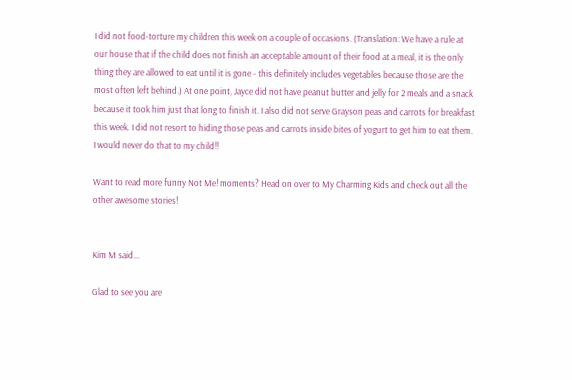I did not food-torture my children this week on a couple of occasions. (Translation: We have a rule at our house that if the child does not finish an acceptable amount of their food at a meal, it is the only thing they are allowed to eat until it is gone - this definitely includes vegetables because those are the most often left behind.) At one point, Jayce did not have peanut butter and jelly for 2 meals and a snack because it took him just that long to finish it. I also did not serve Grayson peas and carrots for breakfast this week. I did not resort to hiding those peas and carrots inside bites of yogurt to get him to eat them. I would never do that to my child!!

Want to read more funny Not Me! moments? Head on over to My Charming Kids and check out all the other awesome stories!


Kim M said...

Glad to see you are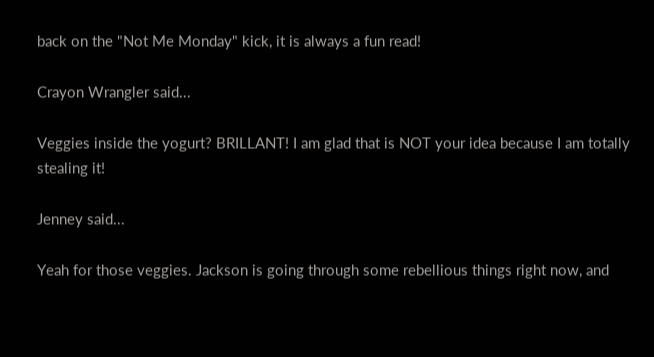back on the "Not Me Monday" kick, it is always a fun read!

Crayon Wrangler said...

Veggies inside the yogurt? BRILLANT! I am glad that is NOT your idea because I am totally stealing it!

Jenney said...

Yeah for those veggies. Jackson is going through some rebellious things right now, and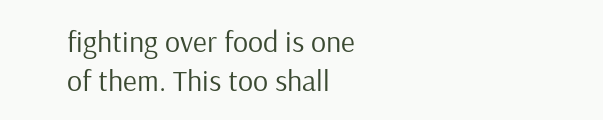fighting over food is one of them. This too shall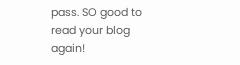pass. SO good to read your blog again!